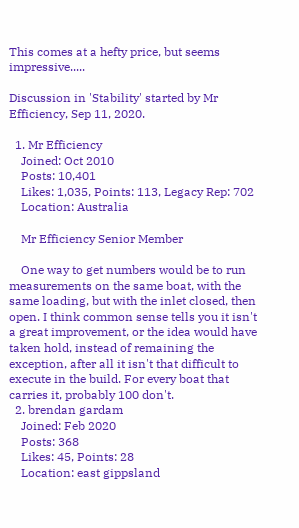This comes at a hefty price, but seems impressive.....

Discussion in 'Stability' started by Mr Efficiency, Sep 11, 2020.

  1. Mr Efficiency
    Joined: Oct 2010
    Posts: 10,401
    Likes: 1,035, Points: 113, Legacy Rep: 702
    Location: Australia

    Mr Efficiency Senior Member

    One way to get numbers would be to run measurements on the same boat, with the same loading, but with the inlet closed, then open. I think common sense tells you it isn't a great improvement, or the idea would have taken hold, instead of remaining the exception, after all it isn't that difficult to execute in the build. For every boat that carries it, probably 100 don't.
  2. brendan gardam
    Joined: Feb 2020
    Posts: 368
    Likes: 45, Points: 28
    Location: east gippsland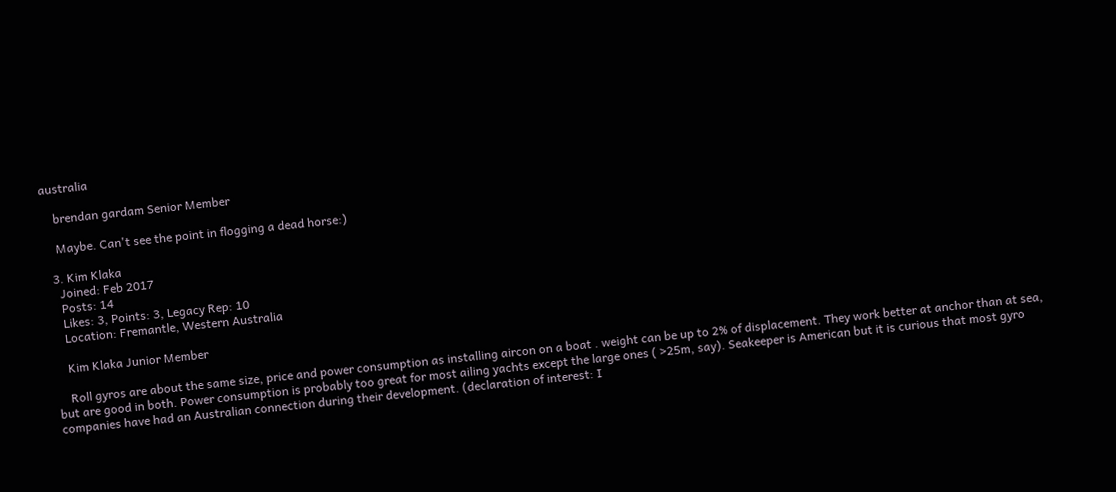australia

    brendan gardam Senior Member

    Maybe. Can't see the point in flogging a dead horse:)

  3. Kim Klaka
    Joined: Feb 2017
    Posts: 14
    Likes: 3, Points: 3, Legacy Rep: 10
    Location: Fremantle, Western Australia

    Kim Klaka Junior Member

    Roll gyros are about the same size, price and power consumption as installing aircon on a boat . weight can be up to 2% of displacement. They work better at anchor than at sea, but are good in both. Power consumption is probably too great for most ailing yachts except the large ones ( >25m, say). Seakeeper is American but it is curious that most gyro companies have had an Australian connection during their development. (declaration of interest: I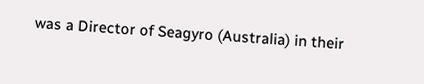was a Director of Seagyro (Australia) in their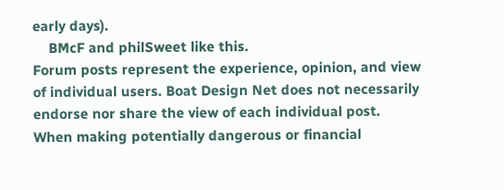early days).
    BMcF and philSweet like this.
Forum posts represent the experience, opinion, and view of individual users. Boat Design Net does not necessarily endorse nor share the view of each individual post.
When making potentially dangerous or financial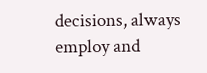decisions, always employ and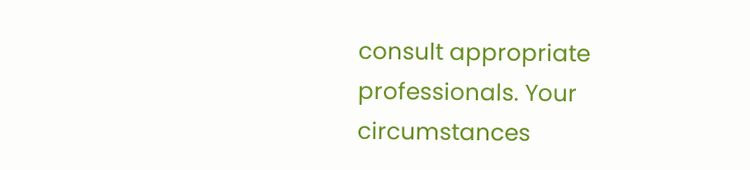consult appropriate professionals. Your circumstances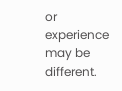or experience may be different.